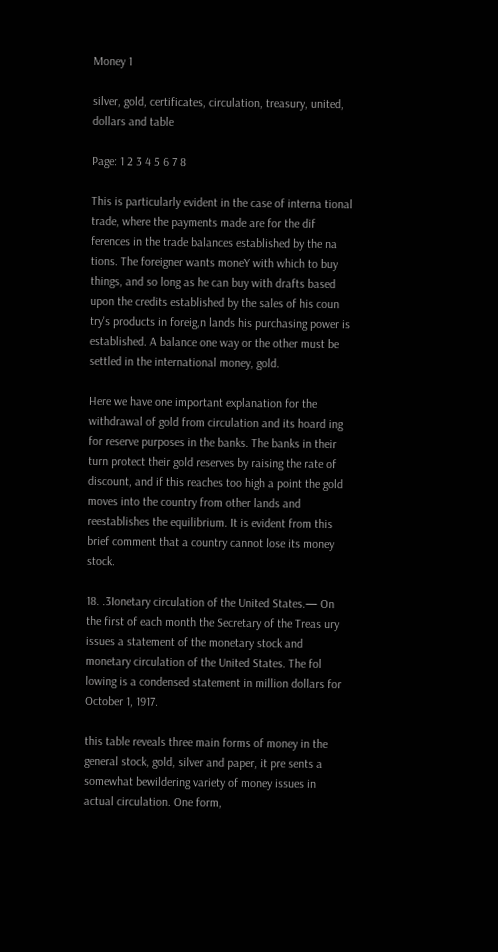Money 1

silver, gold, certificates, circulation, treasury, united, dollars and table

Page: 1 2 3 4 5 6 7 8

This is particularly evident in the case of interna tional trade, where the payments made are for the dif ferences in the trade balances established by the na tions. The foreigner wants moneY with which to buy things, and so long as he can buy with drafts based upon the credits established by the sales of his coun try's products in foreig,n lands his purchasing power is established. A balance one way or the other must be settled in the international money, gold.

Here we have one important explanation for the withdrawal of gold from circulation and its hoard ing for reserve purposes in the banks. The banks in their turn protect their gold reserves by raising the rate of discount, and if this reaches too high a point the gold moves into the country from other lands and reestablishes the equilibrium. It is evident from this brief comment that a country cannot lose its money stock.

18. .3Ionetary circulation of the United States.— On the first of each month the Secretary of the Treas ury issues a statement of the monetary stock and monetary circulation of the United States. The fol lowing is a condensed statement in million dollars for October 1, 1917.

this table reveals three main forms of money in the general stock, gold, silver and paper, it pre sents a somewhat bewildering variety of money issues in actual circulation. One form,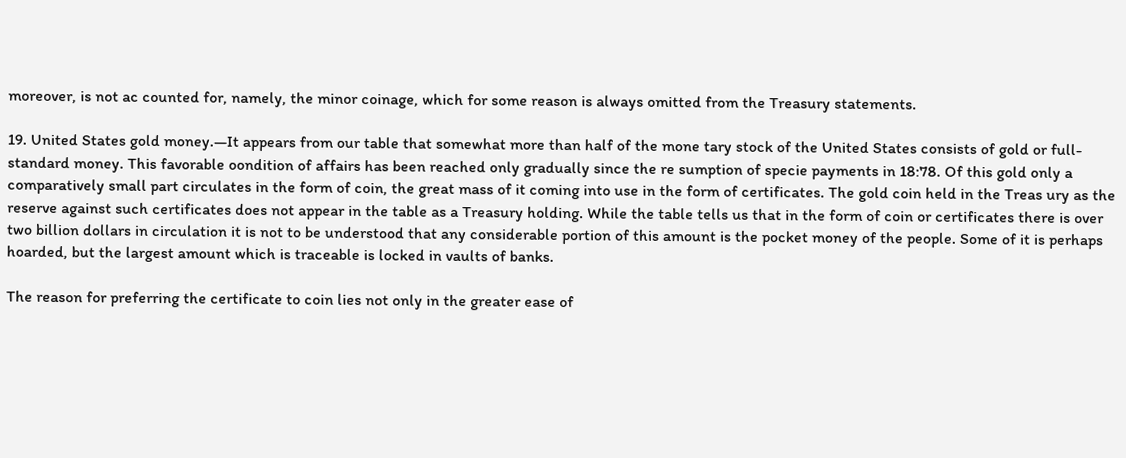moreover, is not ac counted for, namely, the minor coinage, which for some reason is always omitted from the Treasury statements.

19. United States gold money.—It appears from our table that somewhat more than half of the mone tary stock of the United States consists of gold or full-standard money. This favorable oondition of affairs has been reached only gradually since the re sumption of specie payments in 18:78. Of this gold only a comparatively small part circulates in the form of coin, the great mass of it coming into use in the form of certificates. The gold coin held in the Treas ury as the reserve against such certificates does not appear in the table as a Treasury holding. While the table tells us that in the form of coin or certificates there is over two billion dollars in circulation it is not to be understood that any considerable portion of this amount is the pocket money of the people. Some of it is perhaps hoarded, but the largest amount which is traceable is locked in vaults of banks.

The reason for preferring the certificate to coin lies not only in the greater ease of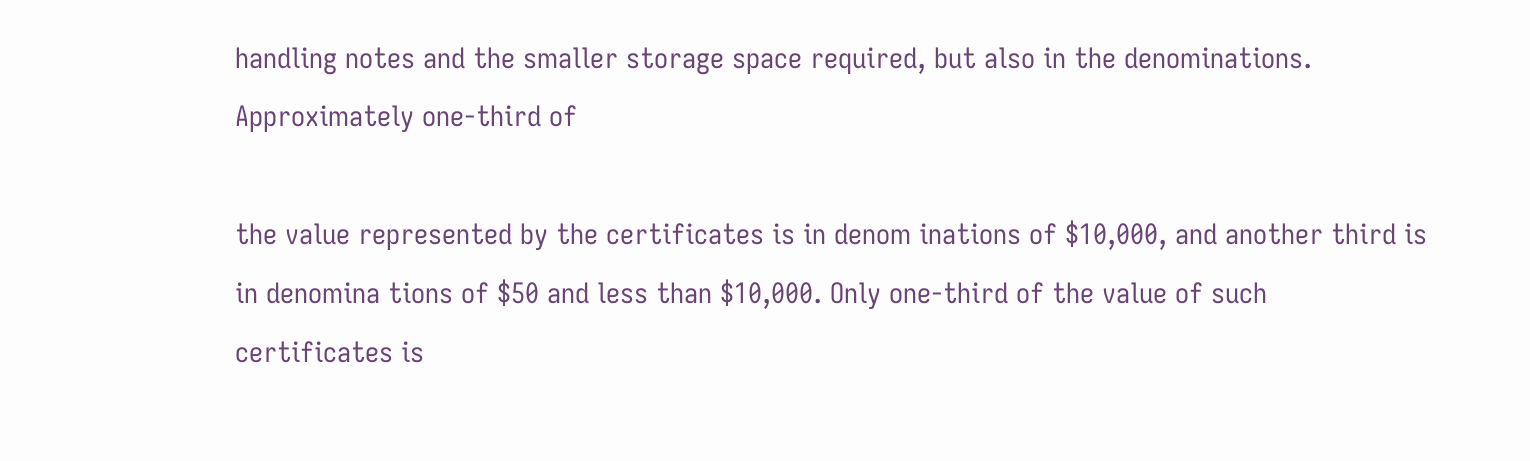handling notes and the smaller storage space required, but also in the denominations. Approximately one-third of

the value represented by the certificates is in denom inations of $10,000, and another third is in denomina tions of $50 and less than $10,000. Only one-third of the value of such certificates is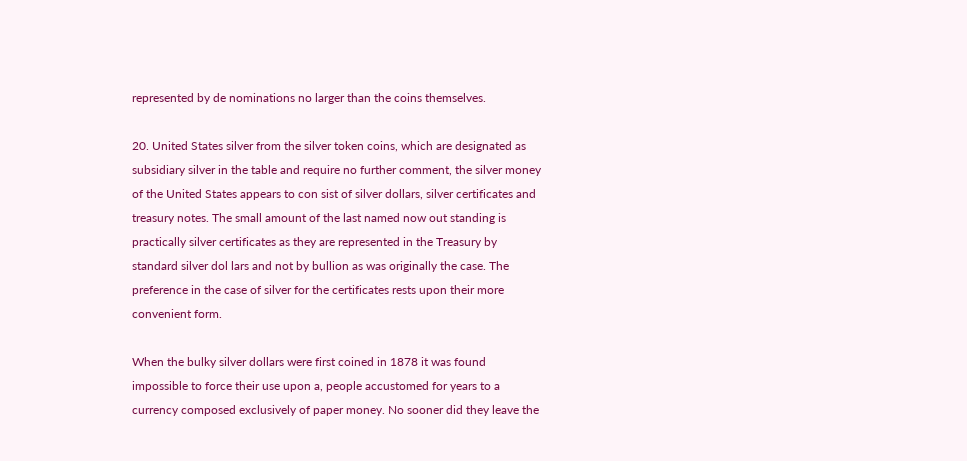represented by de nominations no larger than the coins themselves.

20. United States silver from the silver token coins, which are designated as subsidiary silver in the table and require no further comment, the silver money of the United States appears to con sist of silver dollars, silver certificates and treasury notes. The small amount of the last named now out standing is practically silver certificates as they are represented in the Treasury by standard silver dol lars and not by bullion as was originally the case. The preference in the case of silver for the certificates rests upon their more convenient form.

When the bulky silver dollars were first coined in 1878 it was found impossible to force their use upon a, people accustomed for years to a currency composed exclusively of paper money. No sooner did they leave the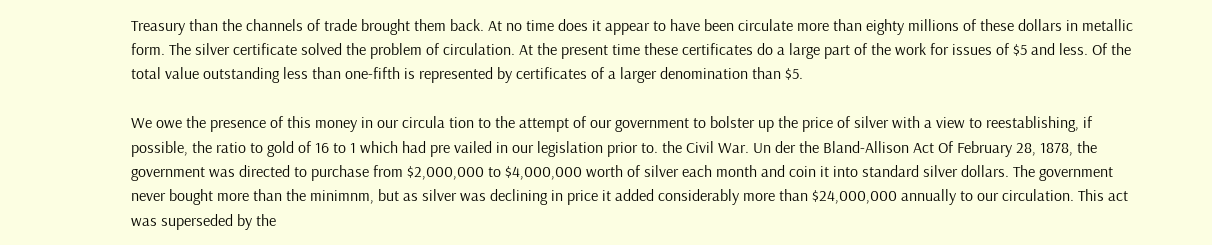Treasury than the channels of trade brought them back. At no time does it appear to have been circulate more than eighty millions of these dollars in metallic form. The silver certificate solved the problem of circulation. At the present time these certificates do a large part of the work for issues of $5 and less. Of the total value outstanding less than one-fifth is represented by certificates of a larger denomination than $5.

We owe the presence of this money in our circula tion to the attempt of our government to bolster up the price of silver with a view to reestablishing, if possible, the ratio to gold of 16 to 1 which had pre vailed in our legislation prior to. the Civil War. Un der the Bland-Allison Act Of February 28, 1878, the government was directed to purchase from $2,000,000 to $4,000,000 worth of silver each month and coin it into standard silver dollars. The government never bought more than the minimnm, but as silver was declining in price it added considerably more than $24,000,000 annually to our circulation. This act was superseded by the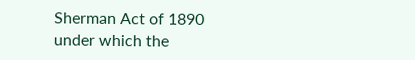Sherman Act of 1890 under which the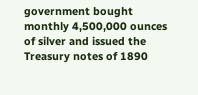government bought monthly 4,500,000 ounces of silver and issued the Treasury notes of 1890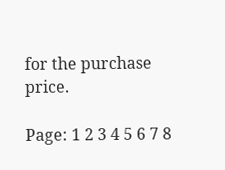for the purchase price.

Page: 1 2 3 4 5 6 7 8